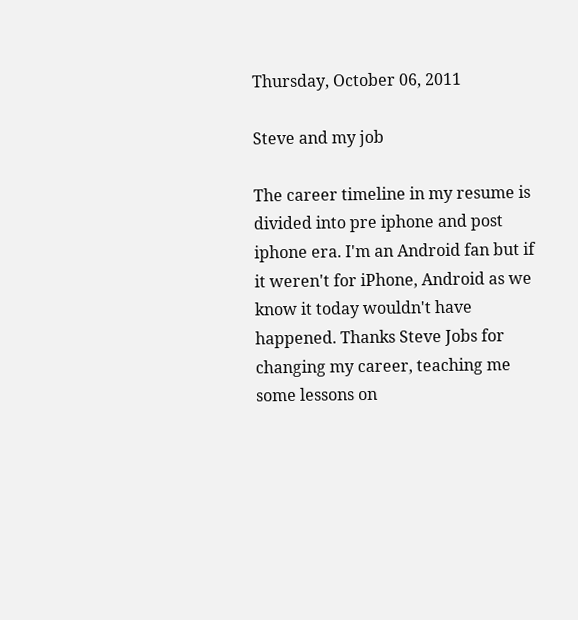Thursday, October 06, 2011

Steve and my job

The career timeline in my resume is divided into pre iphone and post iphone era. I'm an Android fan but if it weren't for iPhone, Android as we know it today wouldn't have happened. Thanks Steve Jobs for changing my career, teaching me some lessons on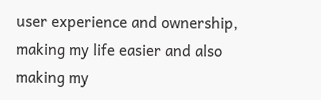user experience and ownership, making my life easier and also making my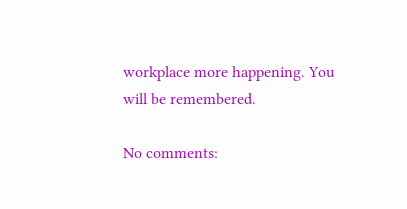workplace more happening. You will be remembered.

No comments: